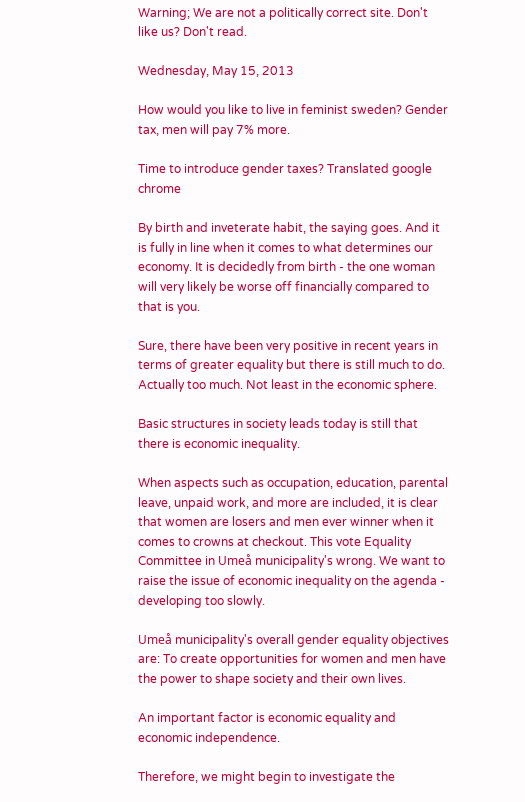Warning; We are not a politically correct site. Don't like us? Don't read.

Wednesday, May 15, 2013

How would you like to live in feminist sweden? Gender tax, men will pay 7% more.

Time to introduce gender taxes? Translated google chrome

By birth and inveterate habit, the saying goes. And it is fully in line when it comes to what determines our economy. It is decidedly from birth - the one woman will very likely be worse off financially compared to that is you.

Sure, there have been very positive in recent years in terms of greater equality but there is still much to do. Actually too much. Not least in the economic sphere.

Basic structures in society leads today is still that there is economic inequality.

When aspects such as occupation, education, parental leave, unpaid work, and more are included, it is clear that women are losers and men ever winner when it comes to crowns at checkout. This vote Equality Committee in Umeå municipality's wrong. We want to raise the issue of economic inequality on the agenda - developing too slowly.

Umeå municipality's overall gender equality objectives are: To create opportunities for women and men have the power to shape society and their own lives.

An important factor is economic equality and economic independence.

Therefore, we might begin to investigate the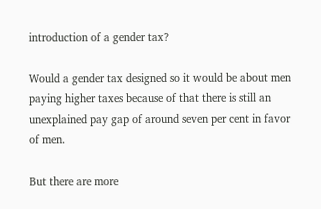introduction of a gender tax?

Would a gender tax designed so it would be about men paying higher taxes because of that there is still an unexplained pay gap of around seven per cent in favor of men.

But there are more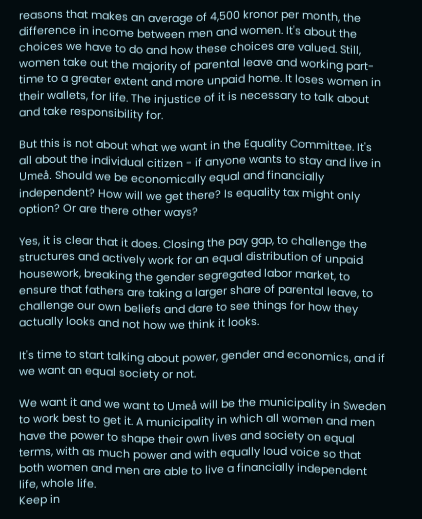reasons that makes an average of 4,500 kronor per month, the difference in income between men and women. It's about the choices we have to do and how these choices are valued. Still, women take out the majority of parental leave and working part-time to a greater extent and more unpaid home. It loses women in their wallets, for life. The injustice of it is necessary to talk about and take responsibility for.

But this is not about what we want in the Equality Committee. It's all about the individual citizen - if anyone wants to stay and live in Umeå. Should we be economically equal and financially independent? How will we get there? Is equality tax might only option? Or are there other ways?

Yes, it is clear that it does. Closing the pay gap, to challenge the structures and actively work for an equal distribution of unpaid housework, breaking the gender segregated labor market, to ensure that fathers are taking a larger share of parental leave, to challenge our own beliefs and dare to see things for how they actually looks and not how we think it looks.

It's time to start talking about power, gender and economics, and if we want an equal society or not.

We want it and we want to Umeå will be the municipality in Sweden to work best to get it. A municipality in which all women and men have the power to shape their own lives and society on equal terms, with as much power and with equally loud voice so that both women and men are able to live a financially independent life, whole life.
Keep in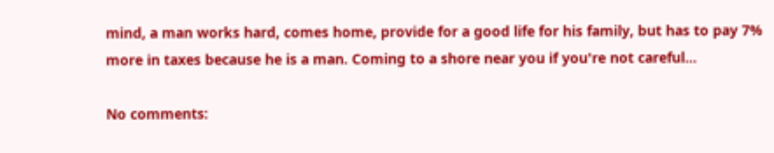mind, a man works hard, comes home, provide for a good life for his family, but has to pay 7% more in taxes because he is a man. Coming to a shore near you if you're not careful...

No comments: